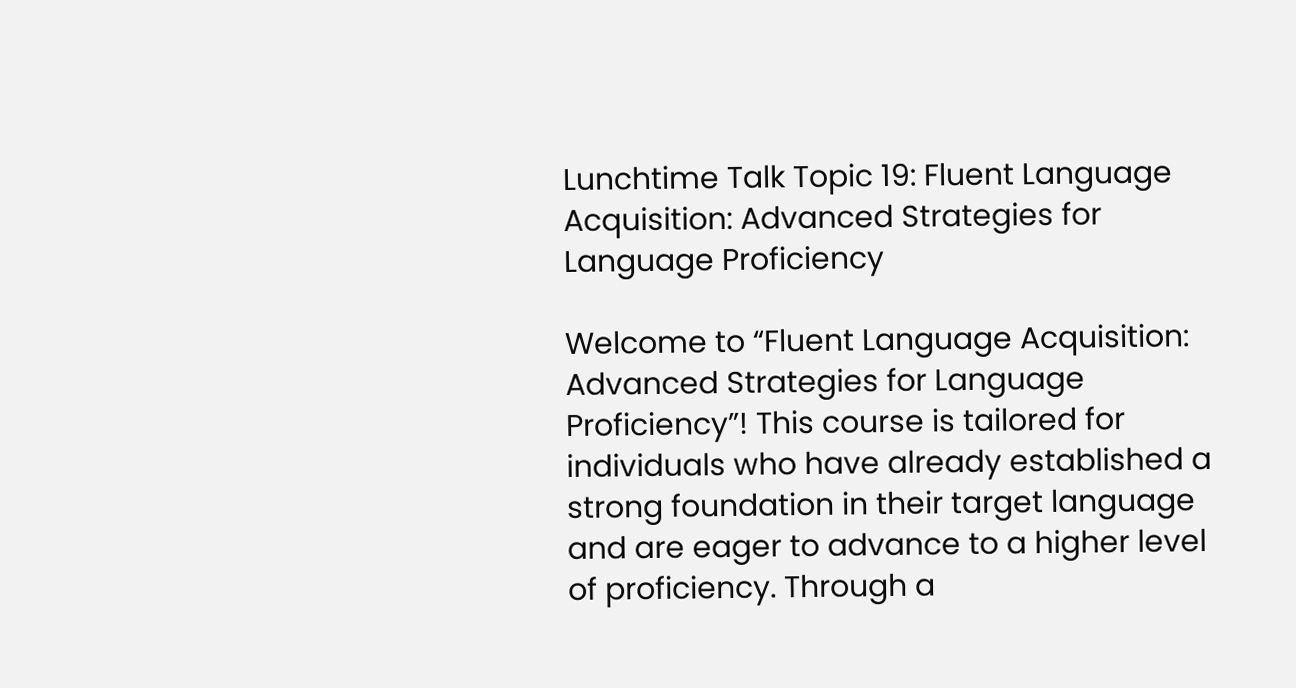Lunchtime Talk Topic 19: Fluent Language Acquisition: Advanced Strategies for Language Proficiency

Welcome to “Fluent Language Acquisition: Advanced Strategies for Language Proficiency”! This course is tailored for individuals who have already established a strong foundation in their target language and are eager to advance to a higher level of proficiency. Through a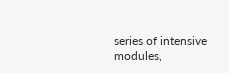series of intensive modules,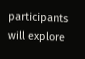participants will explore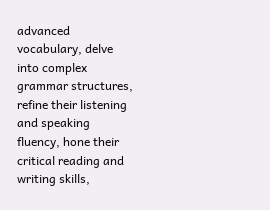advanced vocabulary, delve into complex grammar structures, refine their listening and speaking fluency, hone their critical reading and writing skills,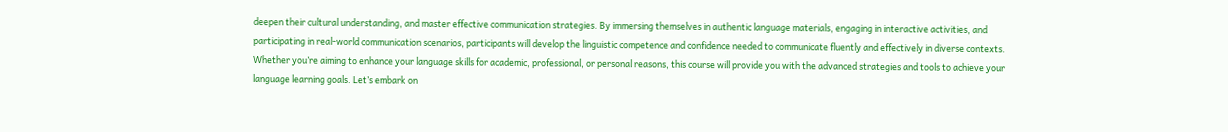deepen their cultural understanding, and master effective communication strategies. By immersing themselves in authentic language materials, engaging in interactive activities, and participating in real-world communication scenarios, participants will develop the linguistic competence and confidence needed to communicate fluently and effectively in diverse contexts. Whether you’re aiming to enhance your language skills for academic, professional, or personal reasons, this course will provide you with the advanced strategies and tools to achieve your language learning goals. Let’s embark on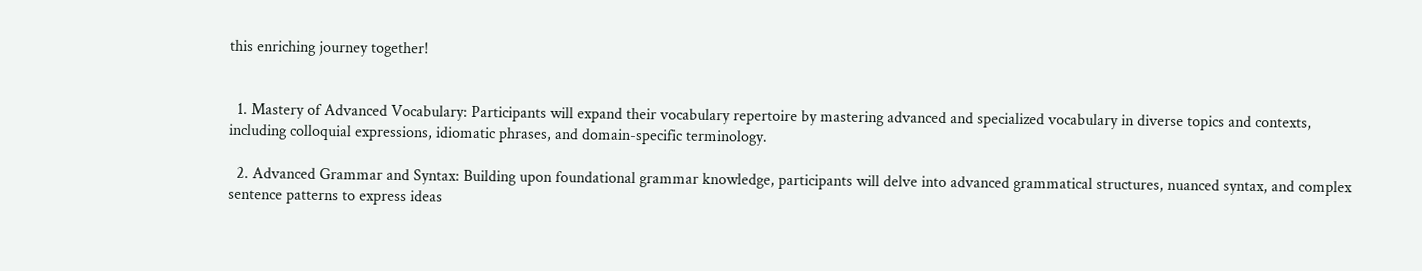this enriching journey together!


  1. Mastery of Advanced Vocabulary: Participants will expand their vocabulary repertoire by mastering advanced and specialized vocabulary in diverse topics and contexts, including colloquial expressions, idiomatic phrases, and domain-specific terminology.

  2. Advanced Grammar and Syntax: Building upon foundational grammar knowledge, participants will delve into advanced grammatical structures, nuanced syntax, and complex sentence patterns to express ideas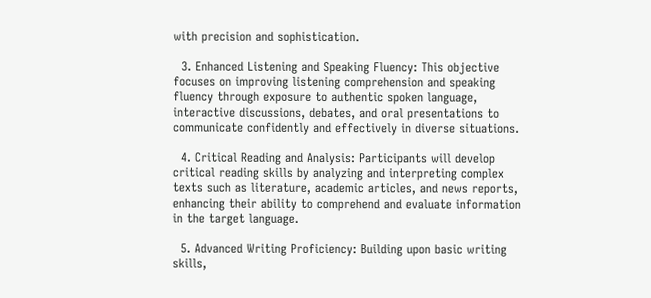with precision and sophistication.

  3. Enhanced Listening and Speaking Fluency: This objective focuses on improving listening comprehension and speaking fluency through exposure to authentic spoken language, interactive discussions, debates, and oral presentations to communicate confidently and effectively in diverse situations.

  4. Critical Reading and Analysis: Participants will develop critical reading skills by analyzing and interpreting complex texts such as literature, academic articles, and news reports, enhancing their ability to comprehend and evaluate information in the target language.

  5. Advanced Writing Proficiency: Building upon basic writing skills,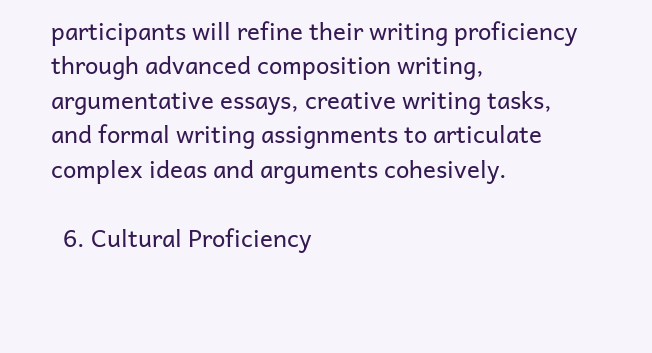participants will refine their writing proficiency through advanced composition writing, argumentative essays, creative writing tasks, and formal writing assignments to articulate complex ideas and arguments cohesively.

  6. Cultural Proficiency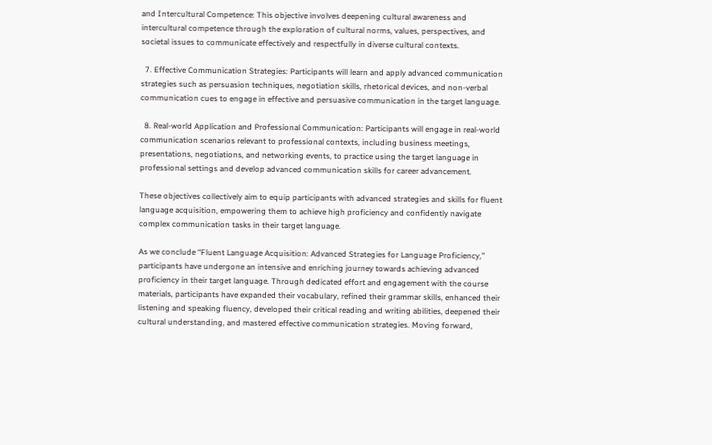and Intercultural Competence: This objective involves deepening cultural awareness and intercultural competence through the exploration of cultural norms, values, perspectives, and societal issues to communicate effectively and respectfully in diverse cultural contexts.

  7. Effective Communication Strategies: Participants will learn and apply advanced communication strategies such as persuasion techniques, negotiation skills, rhetorical devices, and non-verbal communication cues to engage in effective and persuasive communication in the target language.

  8. Real-world Application and Professional Communication: Participants will engage in real-world communication scenarios relevant to professional contexts, including business meetings, presentations, negotiations, and networking events, to practice using the target language in professional settings and develop advanced communication skills for career advancement.

These objectives collectively aim to equip participants with advanced strategies and skills for fluent language acquisition, empowering them to achieve high proficiency and confidently navigate complex communication tasks in their target language.

As we conclude “Fluent Language Acquisition: Advanced Strategies for Language Proficiency,” participants have undergone an intensive and enriching journey towards achieving advanced proficiency in their target language. Through dedicated effort and engagement with the course materials, participants have expanded their vocabulary, refined their grammar skills, enhanced their listening and speaking fluency, developed their critical reading and writing abilities, deepened their cultural understanding, and mastered effective communication strategies. Moving forward,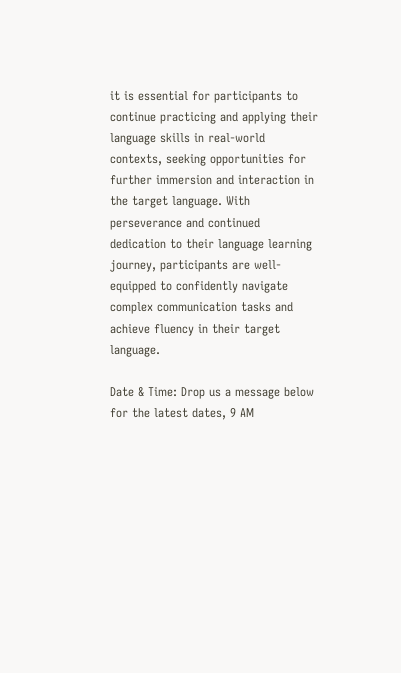it is essential for participants to continue practicing and applying their language skills in real-world contexts, seeking opportunities for further immersion and interaction in the target language. With perseverance and continued dedication to their language learning journey, participants are well-equipped to confidently navigate complex communication tasks and achieve fluency in their target language.

Date & Time: Drop us a message below for the latest dates, 9 AM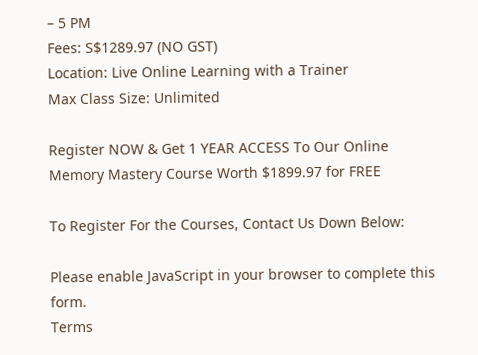– 5 PM
Fees: S$1289.97 (NO GST)
Location: Live Online Learning with a Trainer
Max Class Size: Unlimited

Register NOW & Get 1 YEAR ACCESS To Our Online Memory Mastery Course Worth $1899.97 for FREE

To Register For the Courses, Contact Us Down Below:

Please enable JavaScript in your browser to complete this form.
Terms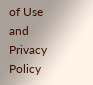of Use and Privacy Policy